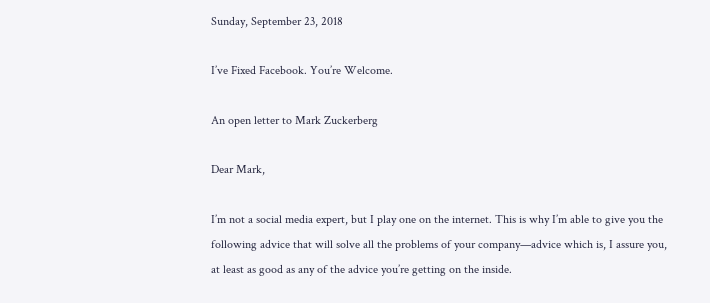Sunday, September 23, 2018

I’ve Fixed Facebook. You’re Welcome.

An open letter to Mark Zuckerberg

Dear Mark,

I’m not a social media expert, but I play one on the internet. This is why I’m able to give you the following advice that will solve all the problems of your company—advice which is, I assure you, at least as good as any of the advice you’re getting on the inside.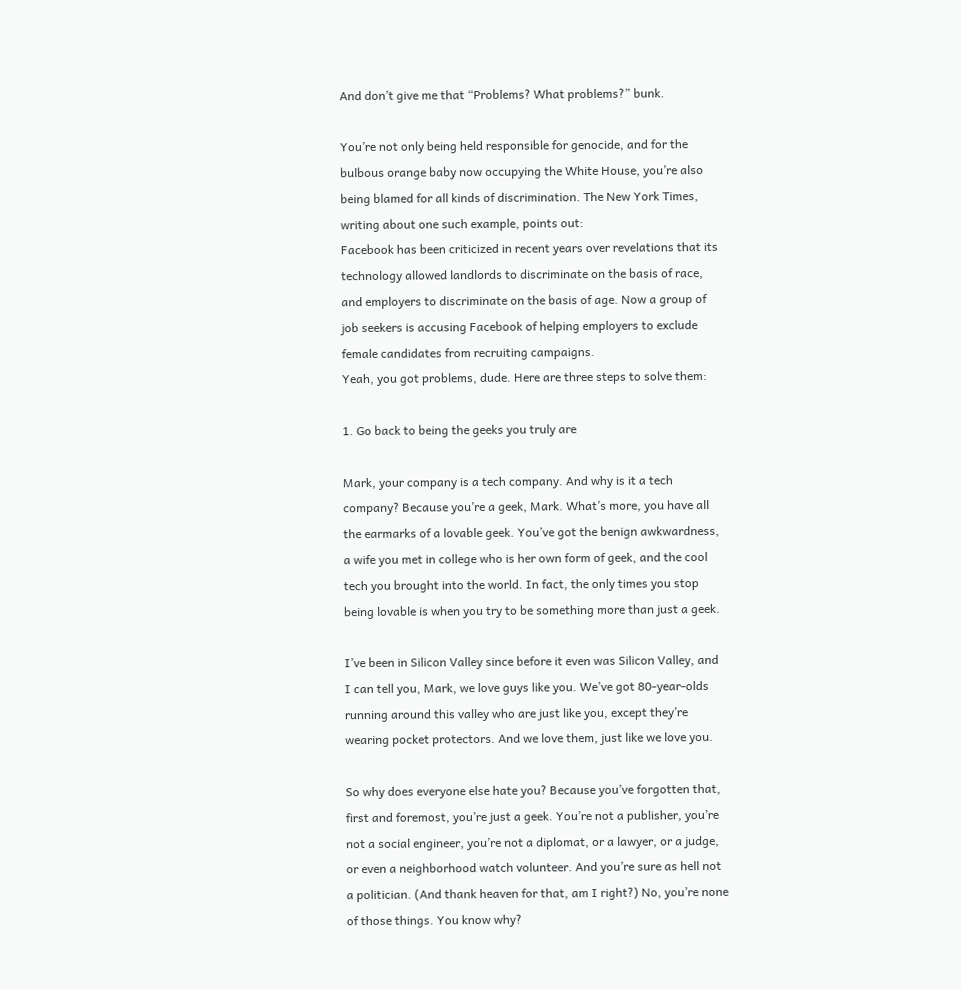And don’t give me that “Problems? What problems?” bunk.

You’re not only being held responsible for genocide, and for the bulbous orange baby now occupying the White House, you’re also being blamed for all kinds of discrimination. The New York Times, writing about one such example, points out:
Facebook has been criticized in recent years over revelations that its technology allowed landlords to discriminate on the basis of race, and employers to discriminate on the basis of age. Now a group of job seekers is accusing Facebook of helping employers to exclude female candidates from recruiting campaigns.
Yeah, you got problems, dude. Here are three steps to solve them:

1. Go back to being the geeks you truly are

Mark, your company is a tech company. And why is it a tech company? Because you’re a geek, Mark. What’s more, you have all the earmarks of a lovable geek. You’ve got the benign awkwardness, a wife you met in college who is her own form of geek, and the cool tech you brought into the world. In fact, the only times you stop being lovable is when you try to be something more than just a geek.

I’ve been in Silicon Valley since before it even was Silicon Valley, and I can tell you, Mark, we love guys like you. We’ve got 80-year-olds running around this valley who are just like you, except they’re wearing pocket protectors. And we love them, just like we love you.

So why does everyone else hate you? Because you’ve forgotten that, first and foremost, you’re just a geek. You’re not a publisher, you’re not a social engineer, you’re not a diplomat, or a lawyer, or a judge, or even a neighborhood watch volunteer. And you’re sure as hell not a politician. (And thank heaven for that, am I right?) No, you’re none of those things. You know why?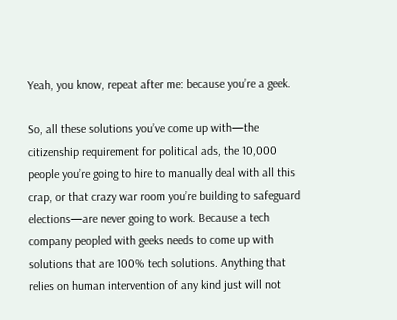Yeah, you know, repeat after me: because you’re a geek.

So, all these solutions you’ve come up with—the citizenship requirement for political ads, the 10,000 people you’re going to hire to manually deal with all this crap, or that crazy war room you’re building to safeguard elections—are never going to work. Because a tech company peopled with geeks needs to come up with solutions that are 100% tech solutions. Anything that relies on human intervention of any kind just will not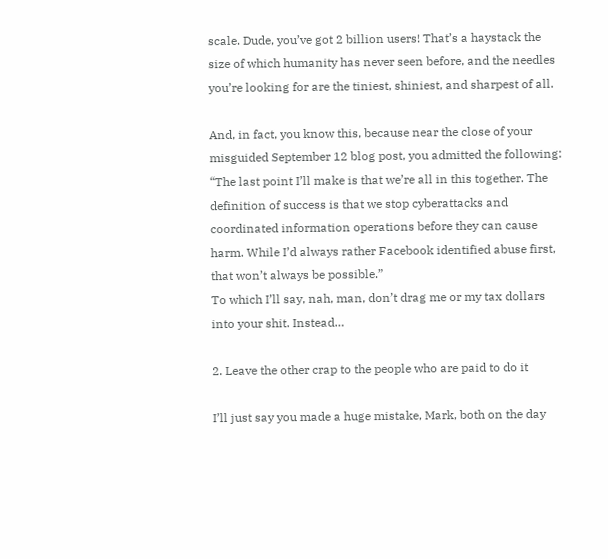scale. Dude, you’ve got 2 billion users! That’s a haystack the size of which humanity has never seen before, and the needles you’re looking for are the tiniest, shiniest, and sharpest of all.

And, in fact, you know this, because near the close of your misguided September 12 blog post, you admitted the following:
“The last point I’ll make is that we’re all in this together. The definition of success is that we stop cyberattacks and coordinated information operations before they can cause harm. While I’d always rather Facebook identified abuse first, that won’t always be possible.”
To which I’ll say, nah, man, don’t drag me or my tax dollars into your shit. Instead…

2. Leave the other crap to the people who are paid to do it

I’ll just say you made a huge mistake, Mark, both on the day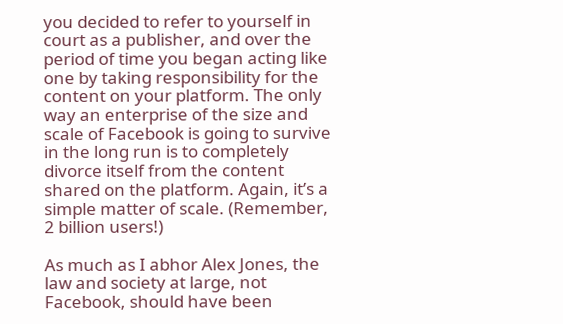you decided to refer to yourself in court as a publisher, and over the period of time you began acting like one by taking responsibility for the content on your platform. The only way an enterprise of the size and scale of Facebook is going to survive in the long run is to completely divorce itself from the content shared on the platform. Again, it’s a simple matter of scale. (Remember, 2 billion users!)

As much as I abhor Alex Jones, the law and society at large, not Facebook, should have been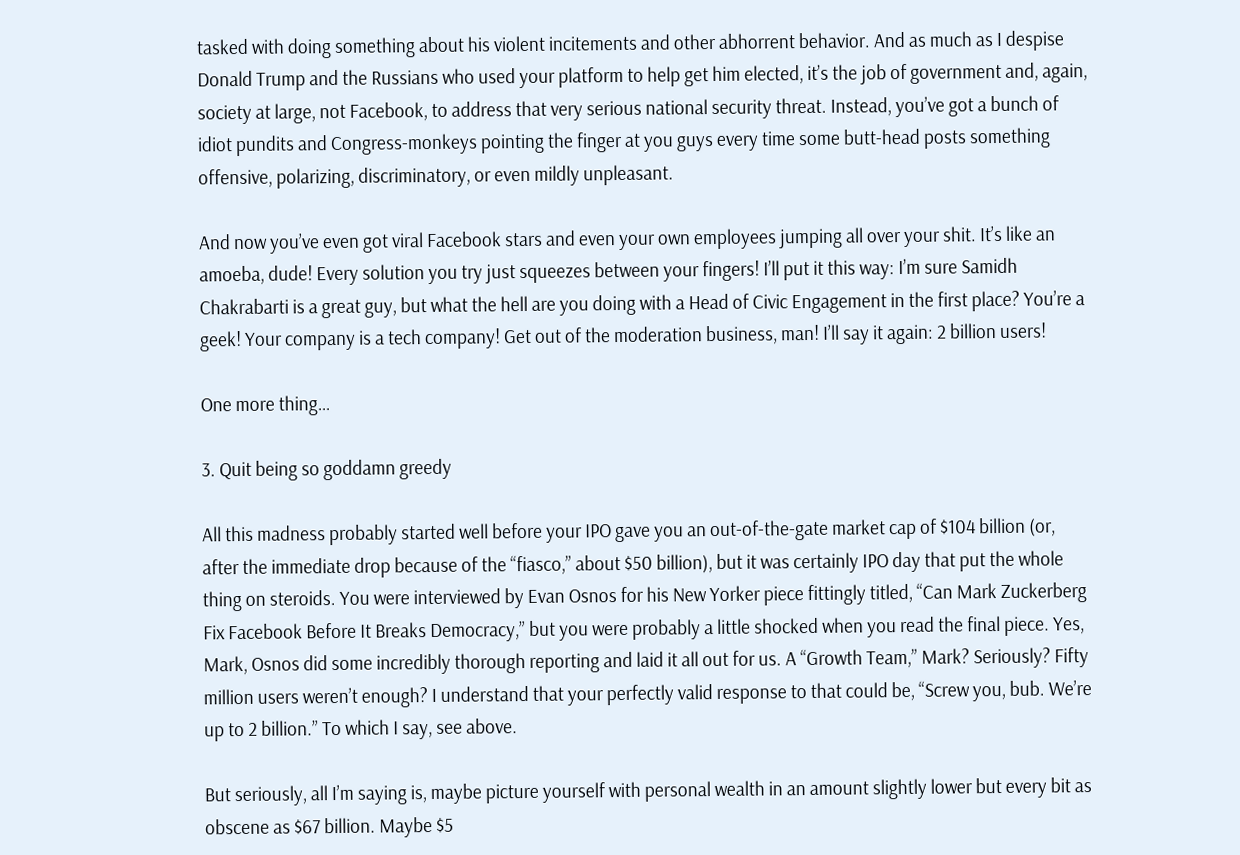tasked with doing something about his violent incitements and other abhorrent behavior. And as much as I despise Donald Trump and the Russians who used your platform to help get him elected, it’s the job of government and, again, society at large, not Facebook, to address that very serious national security threat. Instead, you’ve got a bunch of idiot pundits and Congress-monkeys pointing the finger at you guys every time some butt-head posts something offensive, polarizing, discriminatory, or even mildly unpleasant.

And now you’ve even got viral Facebook stars and even your own employees jumping all over your shit. It’s like an amoeba, dude! Every solution you try just squeezes between your fingers! I’ll put it this way: I’m sure Samidh Chakrabarti is a great guy, but what the hell are you doing with a Head of Civic Engagement in the first place? You’re a geek! Your company is a tech company! Get out of the moderation business, man! I’ll say it again: 2 billion users!

One more thing…

3. Quit being so goddamn greedy

All this madness probably started well before your IPO gave you an out-of-the-gate market cap of $104 billion (or, after the immediate drop because of the “fiasco,” about $50 billion), but it was certainly IPO day that put the whole thing on steroids. You were interviewed by Evan Osnos for his New Yorker piece fittingly titled, “Can Mark Zuckerberg Fix Facebook Before It Breaks Democracy,” but you were probably a little shocked when you read the final piece. Yes, Mark, Osnos did some incredibly thorough reporting and laid it all out for us. A “Growth Team,” Mark? Seriously? Fifty million users weren’t enough? I understand that your perfectly valid response to that could be, “Screw you, bub. We’re up to 2 billion.” To which I say, see above.

But seriously, all I’m saying is, maybe picture yourself with personal wealth in an amount slightly lower but every bit as obscene as $67 billion. Maybe $5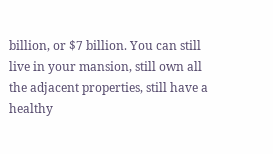billion, or $7 billion. You can still live in your mansion, still own all the adjacent properties, still have a healthy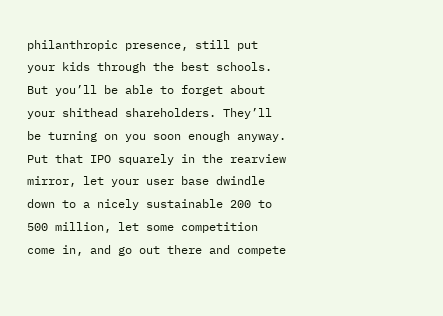philanthropic presence, still put your kids through the best schools. But you’ll be able to forget about your shithead shareholders. They’ll be turning on you soon enough anyway. Put that IPO squarely in the rearview mirror, let your user base dwindle down to a nicely sustainable 200 to 500 million, let some competition come in, and go out there and compete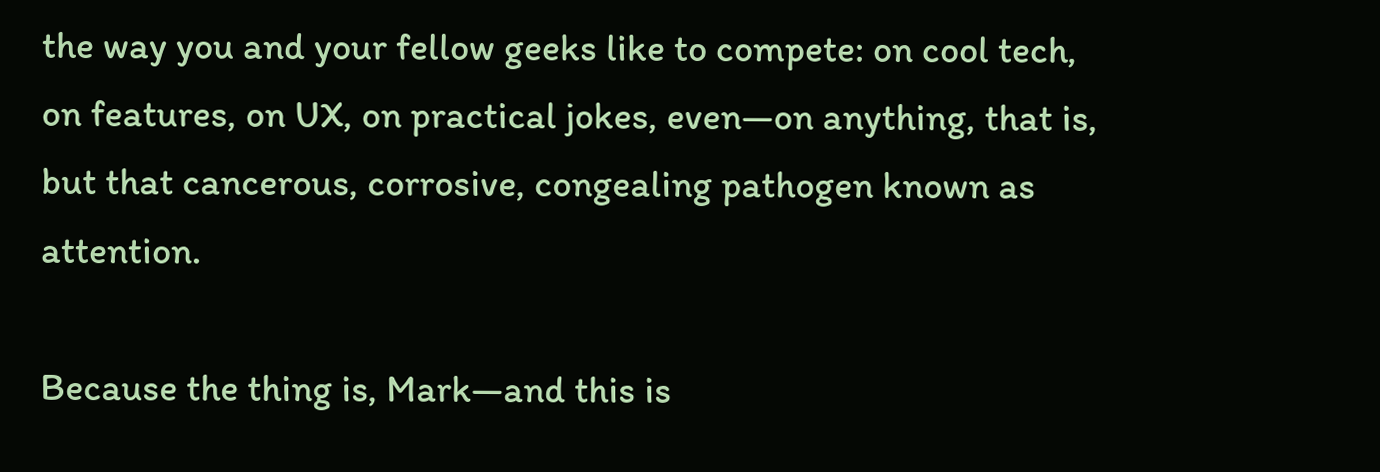the way you and your fellow geeks like to compete: on cool tech, on features, on UX, on practical jokes, even—on anything, that is, but that cancerous, corrosive, congealing pathogen known as attention.

Because the thing is, Mark—and this is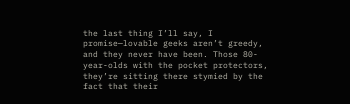the last thing I’ll say, I promise—lovable geeks aren’t greedy, and they never have been. Those 80-year-olds with the pocket protectors, they’re sitting there stymied by the fact that their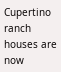Cupertino ranch houses are now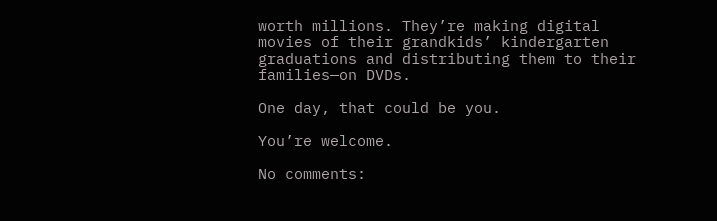worth millions. They’re making digital movies of their grandkids’ kindergarten graduations and distributing them to their families—on DVDs.

One day, that could be you.

You’re welcome.

No comments: